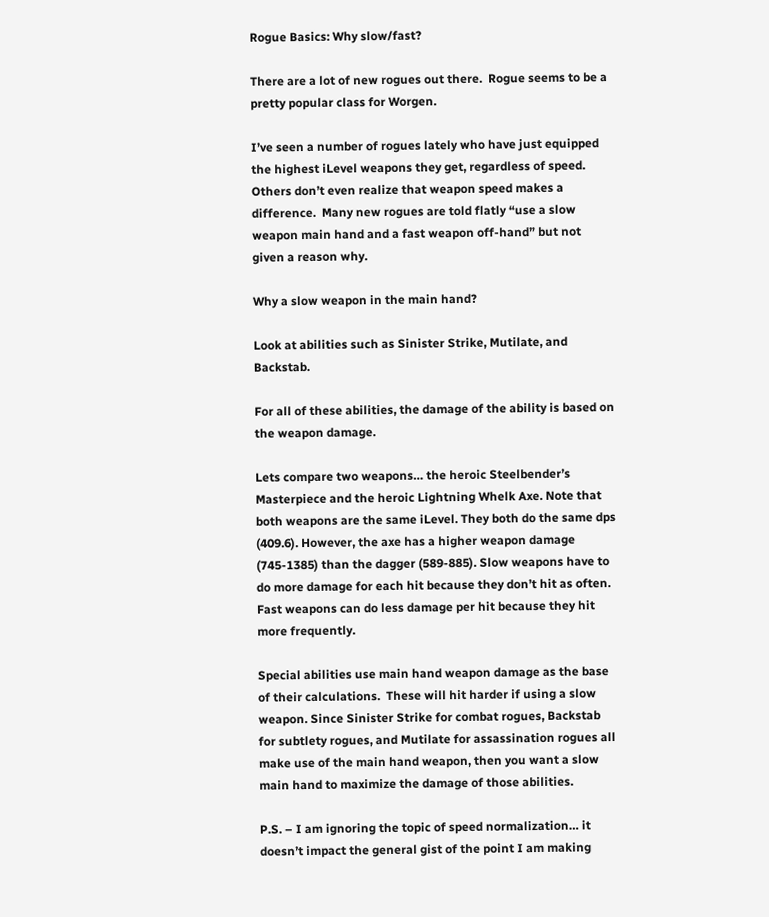Rogue Basics: Why slow/fast?

There are a lot of new rogues out there.  Rogue seems to be a pretty popular class for Worgen.

I’ve seen a number of rogues lately who have just equipped the highest iLevel weapons they get, regardless of speed.  Others don’t even realize that weapon speed makes a difference.  Many new rogues are told flatly “use a slow weapon main hand and a fast weapon off-hand” but not given a reason why.

Why a slow weapon in the main hand?

Look at abilities such as Sinister Strike, Mutilate, and Backstab.

For all of these abilities, the damage of the ability is based on the weapon damage.

Lets compare two weapons… the heroic Steelbender’s Masterpiece and the heroic Lightning Whelk Axe. Note that both weapons are the same iLevel. They both do the same dps (409.6). However, the axe has a higher weapon damage (745-1385) than the dagger (589-885). Slow weapons have to do more damage for each hit because they don’t hit as often. Fast weapons can do less damage per hit because they hit more frequently.

Special abilities use main hand weapon damage as the base of their calculations.  These will hit harder if using a slow weapon. Since Sinister Strike for combat rogues, Backstab for subtlety rogues, and Mutilate for assassination rogues all make use of the main hand weapon, then you want a slow main hand to maximize the damage of those abilities.

P.S. – I am ignoring the topic of speed normalization… it doesn’t impact the general gist of the point I am making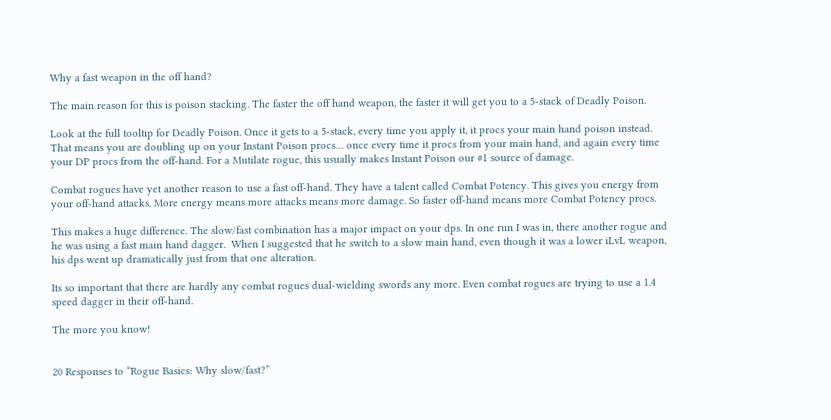Why a fast weapon in the off hand?

The main reason for this is poison stacking. The faster the off hand weapon, the faster it will get you to a 5-stack of Deadly Poison.

Look at the full tooltip for Deadly Poison. Once it gets to a 5-stack, every time you apply it, it procs your main hand poison instead. That means you are doubling up on your Instant Poison procs… once every time it procs from your main hand, and again every time your DP procs from the off-hand. For a Mutilate rogue, this usually makes Instant Poison our #1 source of damage.

Combat rogues have yet another reason to use a fast off-hand. They have a talent called Combat Potency. This gives you energy from your off-hand attacks. More energy means more attacks means more damage. So faster off-hand means more Combat Potency procs.

This makes a huge difference. The slow/fast combination has a major impact on your dps. In one run I was in, there another rogue and he was using a fast main hand dagger.  When I suggested that he switch to a slow main hand, even though it was a lower iLvL weapon, his dps went up dramatically just from that one alteration.

Its so important that there are hardly any combat rogues dual-wielding swords any more. Even combat rogues are trying to use a 1.4 speed dagger in their off-hand.

The more you know!


20 Responses to “Rogue Basics: Why slow/fast?”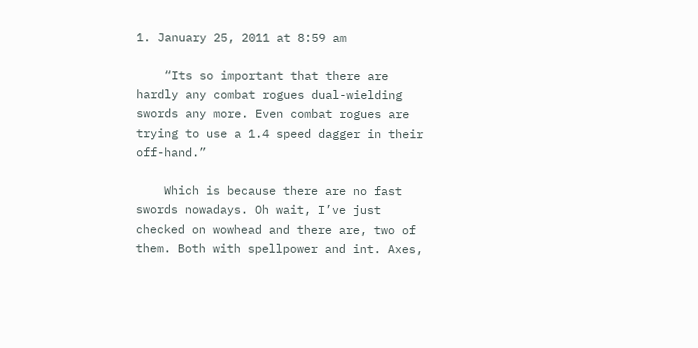1. January 25, 2011 at 8:59 am

    “Its so important that there are hardly any combat rogues dual-wielding swords any more. Even combat rogues are trying to use a 1.4 speed dagger in their off-hand.”

    Which is because there are no fast swords nowadays. Oh wait, I’ve just checked on wowhead and there are, two of them. Both with spellpower and int. Axes,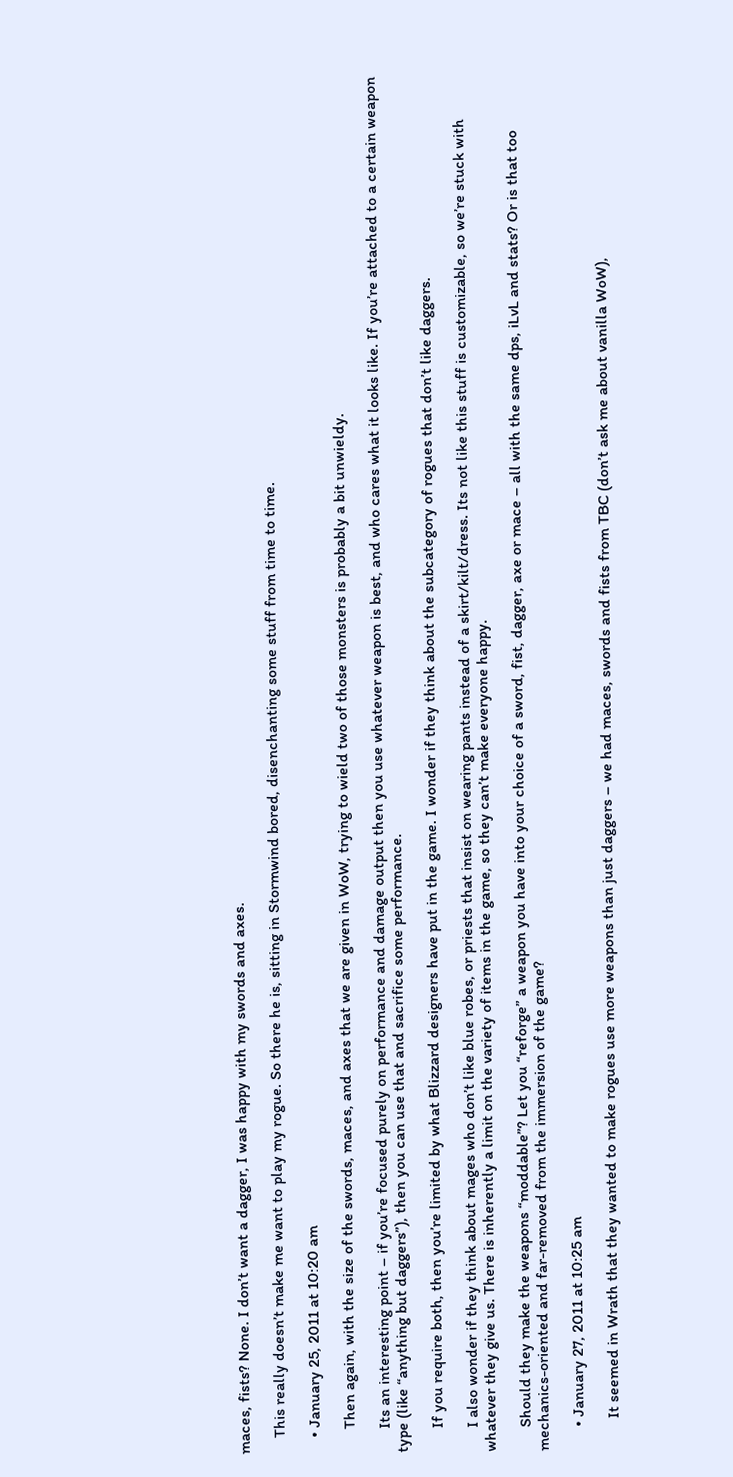maces, fists? None. I don’t want a dagger, I was happy with my swords and axes.

    This really doesn’t make me want to play my rogue. So there he is, sitting in Stormwind bored, disenchanting some stuff from time to time.

    • January 25, 2011 at 10:20 am

      Then again, with the size of the swords, maces, and axes that we are given in WoW, trying to wield two of those monsters is probably a bit unwieldy.

      Its an interesting point – if you’re focused purely on performance and damage output then you use whatever weapon is best, and who cares what it looks like. If you’re attached to a certain weapon type (like “anything but daggers”), then you can use that and sacrifice some performance.

      If you require both, then you’re limited by what Blizzard designers have put in the game. I wonder if they think about the subcategory of rogues that don’t like daggers.

      I also wonder if they think about mages who don’t like blue robes, or priests that insist on wearing pants instead of a skirt/kilt/dress. Its not like this stuff is customizable, so we’re stuck with whatever they give us. There is inherently a limit on the variety of items in the game, so they can’t make everyone happy.

      Should they make the weapons “moddable”? Let you “reforge” a weapon you have into your choice of a sword, fist, dagger, axe or mace – all with the same dps, iLvL and stats? Or is that too mechanics-oriented and far-removed from the immersion of the game?

      • January 27, 2011 at 10:25 am

        It seemed in Wrath that they wanted to make rogues use more weapons than just daggers – we had maces, swords and fists from TBC (don’t ask me about vanilla WoW),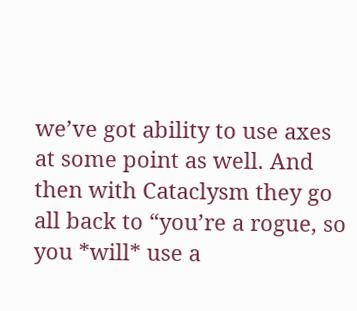we’ve got ability to use axes at some point as well. And then with Cataclysm they go all back to “you’re a rogue, so you *will* use a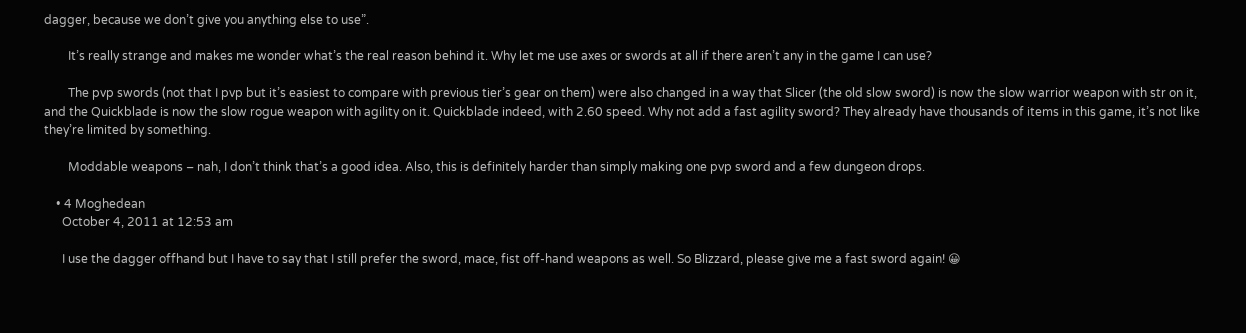dagger, because we don’t give you anything else to use”.

        It’s really strange and makes me wonder what’s the real reason behind it. Why let me use axes or swords at all if there aren’t any in the game I can use?

        The pvp swords (not that I pvp but it’s easiest to compare with previous tier’s gear on them) were also changed in a way that Slicer (the old slow sword) is now the slow warrior weapon with str on it, and the Quickblade is now the slow rogue weapon with agility on it. Quickblade indeed, with 2.60 speed. Why not add a fast agility sword? They already have thousands of items in this game, it’s not like they’re limited by something.

        Moddable weapons – nah, I don’t think that’s a good idea. Also, this is definitely harder than simply making one pvp sword and a few dungeon drops.

    • 4 Moghedean
      October 4, 2011 at 12:53 am

      I use the dagger offhand but I have to say that I still prefer the sword, mace, fist off-hand weapons as well. So Blizzard, please give me a fast sword again! 😀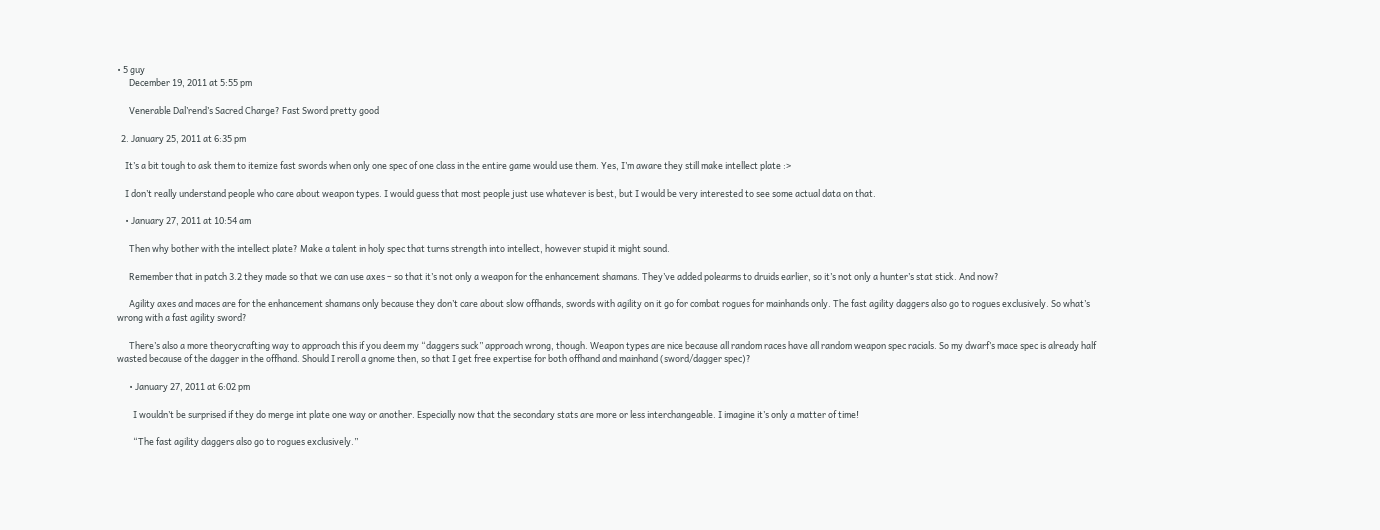• 5 guy
      December 19, 2011 at 5:55 pm

      Venerable Dal’rend’s Sacred Charge? Fast Sword pretty good

  2. January 25, 2011 at 6:35 pm

    It’s a bit tough to ask them to itemize fast swords when only one spec of one class in the entire game would use them. Yes, I’m aware they still make intellect plate :>

    I don’t really understand people who care about weapon types. I would guess that most people just use whatever is best, but I would be very interested to see some actual data on that.

    • January 27, 2011 at 10:54 am

      Then why bother with the intellect plate? Make a talent in holy spec that turns strength into intellect, however stupid it might sound.

      Remember that in patch 3.2 they made so that we can use axes – so that it’s not only a weapon for the enhancement shamans. They’ve added polearms to druids earlier, so it’s not only a hunter’s stat stick. And now?

      Agility axes and maces are for the enhancement shamans only because they don’t care about slow offhands, swords with agility on it go for combat rogues for mainhands only. The fast agility daggers also go to rogues exclusively. So what’s wrong with a fast agility sword?

      There’s also a more theorycrafting way to approach this if you deem my “daggers suck” approach wrong, though. Weapon types are nice because all random races have all random weapon spec racials. So my dwarf’s mace spec is already half wasted because of the dagger in the offhand. Should I reroll a gnome then, so that I get free expertise for both offhand and mainhand (sword/dagger spec)?

      • January 27, 2011 at 6:02 pm

        I wouldn’t be surprised if they do merge int plate one way or another. Especially now that the secondary stats are more or less interchangeable. I imagine it’s only a matter of time!

        “The fast agility daggers also go to rogues exclusively.”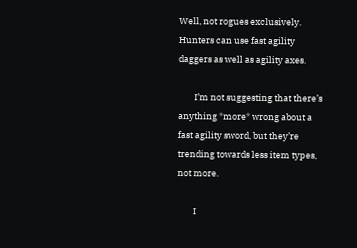Well, not rogues exclusively. Hunters can use fast agility daggers as well as agility axes.

        I’m not suggesting that there’s anything *more* wrong about a fast agility sword, but they’re trending towards less item types, not more.

        I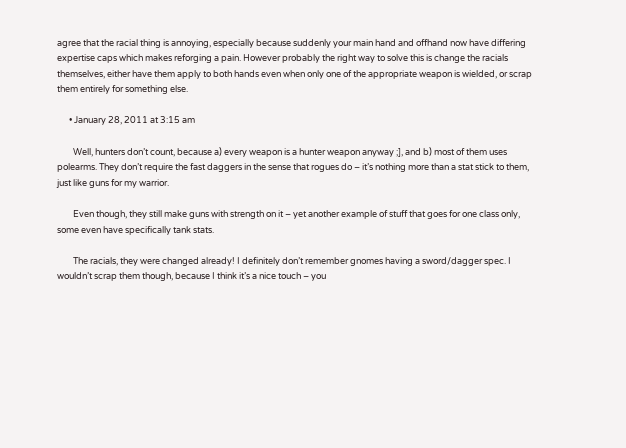agree that the racial thing is annoying, especially because suddenly your main hand and offhand now have differing expertise caps which makes reforging a pain. However probably the right way to solve this is change the racials themselves, either have them apply to both hands even when only one of the appropriate weapon is wielded, or scrap them entirely for something else.

      • January 28, 2011 at 3:15 am

        Well, hunters don’t count, because a) every weapon is a hunter weapon anyway ;], and b) most of them uses polearms. They don’t require the fast daggers in the sense that rogues do – it’s nothing more than a stat stick to them, just like guns for my warrior.

        Even though, they still make guns with strength on it – yet another example of stuff that goes for one class only, some even have specifically tank stats.

        The racials, they were changed already! I definitely don’t remember gnomes having a sword/dagger spec. I wouldn’t scrap them though, because I think it’s a nice touch – you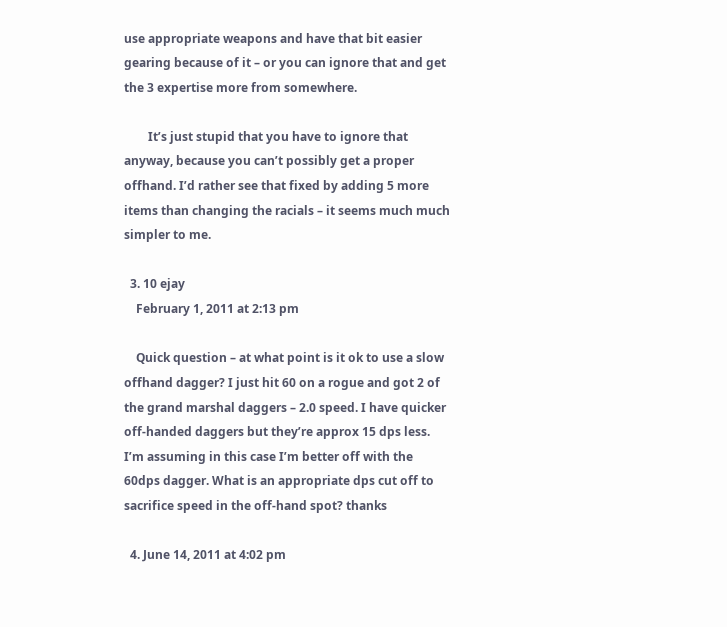use appropriate weapons and have that bit easier gearing because of it – or you can ignore that and get the 3 expertise more from somewhere.

        It’s just stupid that you have to ignore that anyway, because you can’t possibly get a proper offhand. I’d rather see that fixed by adding 5 more items than changing the racials – it seems much much simpler to me.

  3. 10 ejay
    February 1, 2011 at 2:13 pm

    Quick question – at what point is it ok to use a slow offhand dagger? I just hit 60 on a rogue and got 2 of the grand marshal daggers – 2.0 speed. I have quicker off-handed daggers but they’re approx 15 dps less. I’m assuming in this case I’m better off with the 60dps dagger. What is an appropriate dps cut off to sacrifice speed in the off-hand spot? thanks

  4. June 14, 2011 at 4:02 pm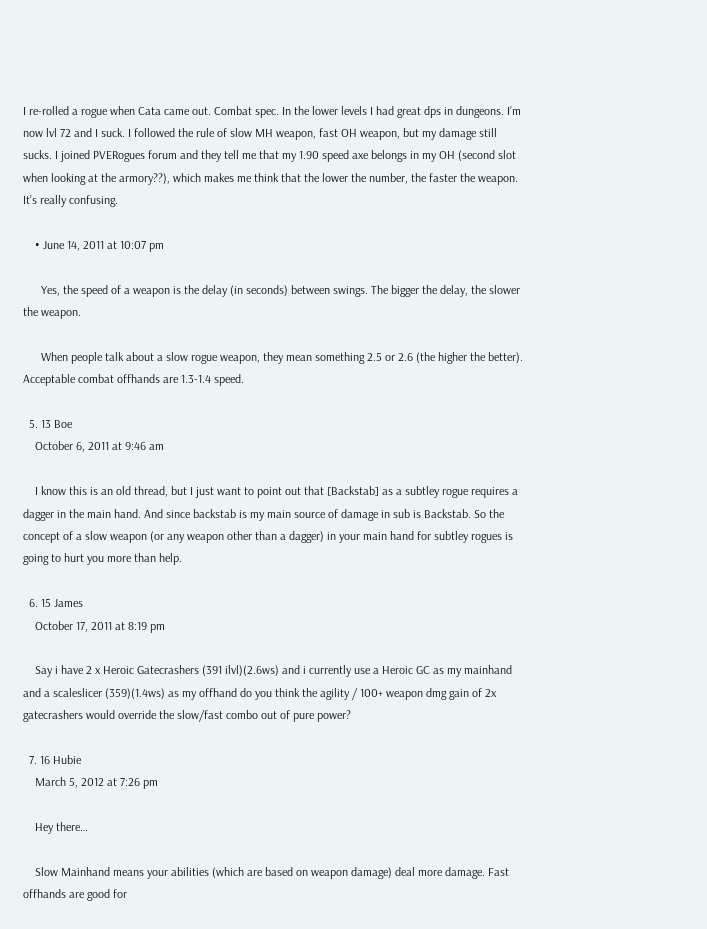I re-rolled a rogue when Cata came out. Combat spec. In the lower levels I had great dps in dungeons. I’m now lvl 72 and I suck. I followed the rule of slow MH weapon, fast OH weapon, but my damage still sucks. I joined PVERogues forum and they tell me that my 1.90 speed axe belongs in my OH (second slot when looking at the armory??), which makes me think that the lower the number, the faster the weapon. It’s really confusing.

    • June 14, 2011 at 10:07 pm

      Yes, the speed of a weapon is the delay (in seconds) between swings. The bigger the delay, the slower the weapon.

      When people talk about a slow rogue weapon, they mean something 2.5 or 2.6 (the higher the better). Acceptable combat offhands are 1.3-1.4 speed.

  5. 13 Boe
    October 6, 2011 at 9:46 am

    I know this is an old thread, but I just want to point out that [Backstab] as a subtley rogue requires a dagger in the main hand. And since backstab is my main source of damage in sub is Backstab. So the concept of a slow weapon (or any weapon other than a dagger) in your main hand for subtley rogues is going to hurt you more than help.

  6. 15 James
    October 17, 2011 at 8:19 pm

    Say i have 2 x Heroic Gatecrashers (391 ilvl)(2.6ws) and i currently use a Heroic GC as my mainhand and a scaleslicer (359)(1.4ws) as my offhand do you think the agility / 100+ weapon dmg gain of 2x gatecrashers would override the slow/fast combo out of pure power?

  7. 16 Hubie
    March 5, 2012 at 7:26 pm

    Hey there…

    Slow Mainhand means your abilities (which are based on weapon damage) deal more damage. Fast offhands are good for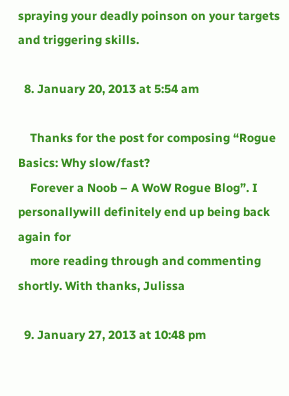spraying your deadly poinson on your targets and triggering skills.

  8. January 20, 2013 at 5:54 am

    Thanks for the post for composing “Rogue Basics: Why slow/fast?
    Forever a Noob – A WoW Rogue Blog”. I personallywill definitely end up being back again for
    more reading through and commenting shortly. With thanks, Julissa

  9. January 27, 2013 at 10:48 pm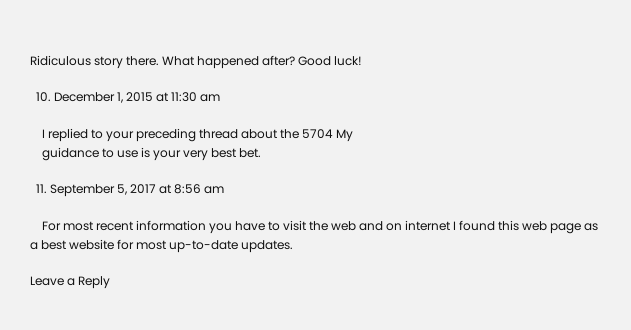Ridiculous story there. What happened after? Good luck!

  10. December 1, 2015 at 11:30 am

    I replied to your preceding thread about the 5704 My
    guidance to use is your very best bet.

  11. September 5, 2017 at 8:56 am

    For most recent information you have to visit the web and on internet I found this web page as a best website for most up-to-date updates.

Leave a Reply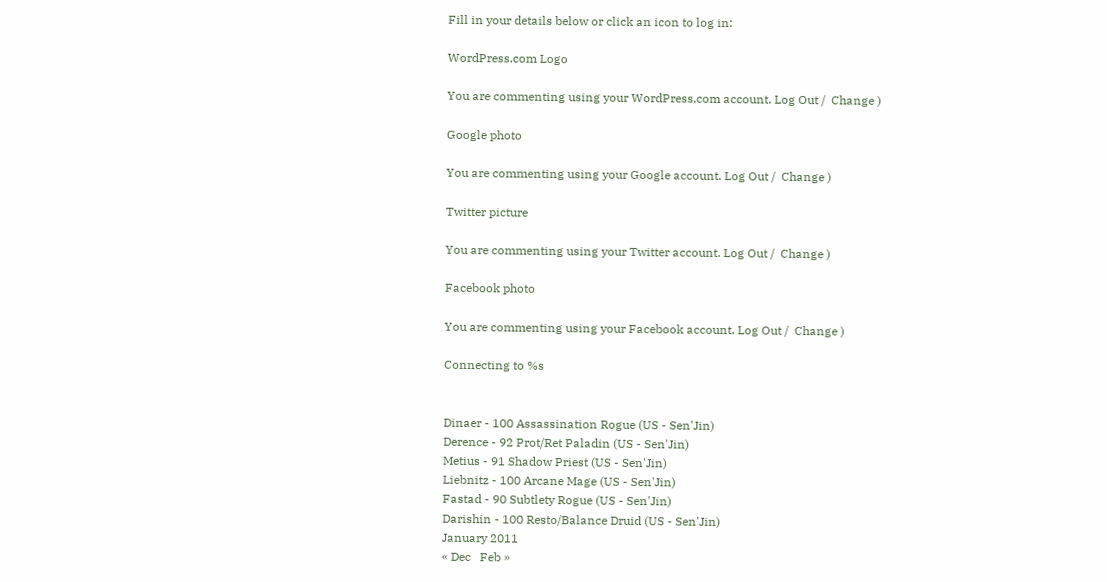Fill in your details below or click an icon to log in:

WordPress.com Logo

You are commenting using your WordPress.com account. Log Out /  Change )

Google photo

You are commenting using your Google account. Log Out /  Change )

Twitter picture

You are commenting using your Twitter account. Log Out /  Change )

Facebook photo

You are commenting using your Facebook account. Log Out /  Change )

Connecting to %s


Dinaer - 100 Assassination Rogue (US - Sen'Jin)
Derence - 92 Prot/Ret Paladin (US - Sen'Jin)
Metius - 91 Shadow Priest (US - Sen'Jin)
Liebnitz - 100 Arcane Mage (US - Sen'Jin)
Fastad - 90 Subtlety Rogue (US - Sen'Jin)
Darishin - 100 Resto/Balance Druid (US - Sen'Jin)
January 2011
« Dec   Feb »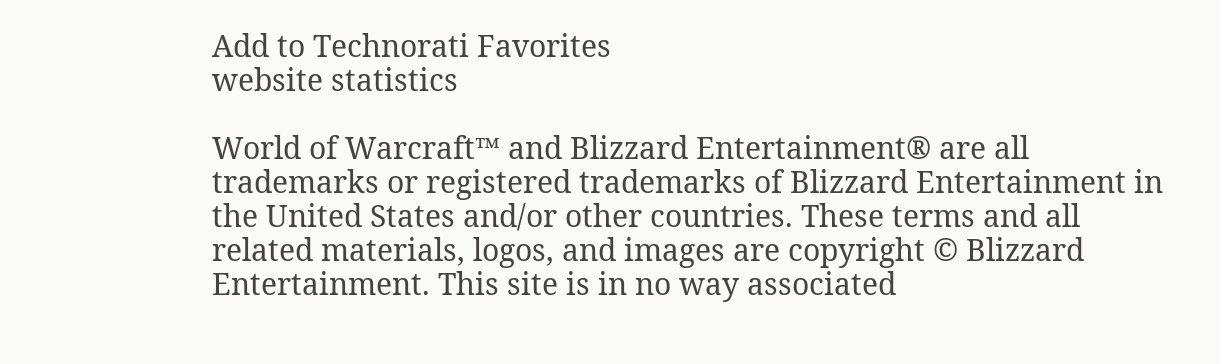Add to Technorati Favorites
website statistics

World of Warcraft™ and Blizzard Entertainment® are all trademarks or registered trademarks of Blizzard Entertainment in the United States and/or other countries. These terms and all related materials, logos, and images are copyright © Blizzard Entertainment. This site is in no way associated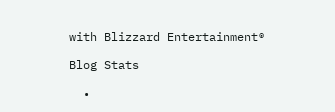with Blizzard Entertainment®

Blog Stats

  •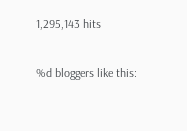1,295,143 hits

%d bloggers like this: